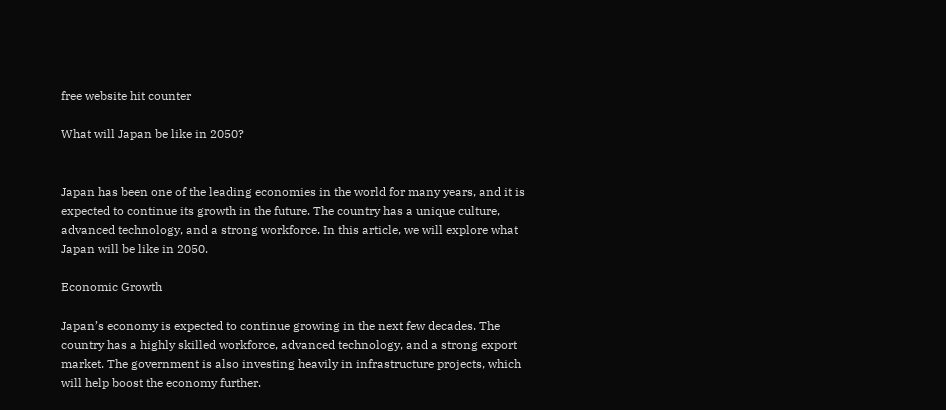free website hit counter

What will Japan be like in 2050?


Japan has been one of the leading economies in the world for many years, and it is expected to continue its growth in the future. The country has a unique culture, advanced technology, and a strong workforce. In this article, we will explore what Japan will be like in 2050.

Economic Growth

Japan’s economy is expected to continue growing in the next few decades. The country has a highly skilled workforce, advanced technology, and a strong export market. The government is also investing heavily in infrastructure projects, which will help boost the economy further.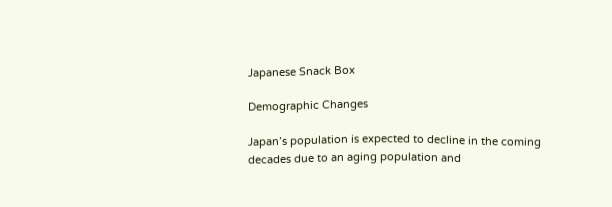Japanese Snack Box

Demographic Changes

Japan’s population is expected to decline in the coming decades due to an aging population and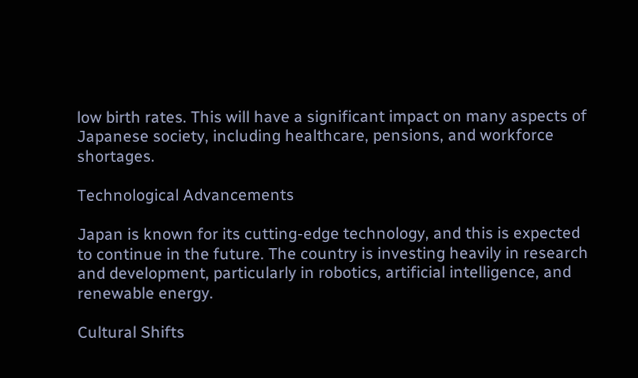low birth rates. This will have a significant impact on many aspects of Japanese society, including healthcare, pensions, and workforce shortages.

Technological Advancements

Japan is known for its cutting-edge technology, and this is expected to continue in the future. The country is investing heavily in research and development, particularly in robotics, artificial intelligence, and renewable energy.

Cultural Shifts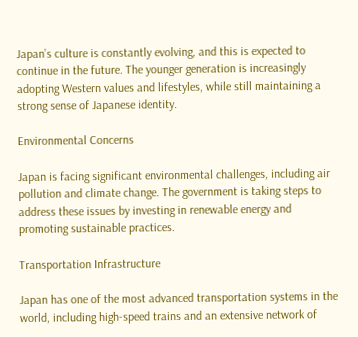Japan’s culture is constantly evolving, and this is expected to continue in the future. The younger generation is increasingly adopting Western values and lifestyles, while still maintaining a strong sense of Japanese identity.

Environmental Concerns

Japan is facing significant environmental challenges, including air pollution and climate change. The government is taking steps to address these issues by investing in renewable energy and promoting sustainable practices.

Transportation Infrastructure

Japan has one of the most advanced transportation systems in the world, including high-speed trains and an extensive network of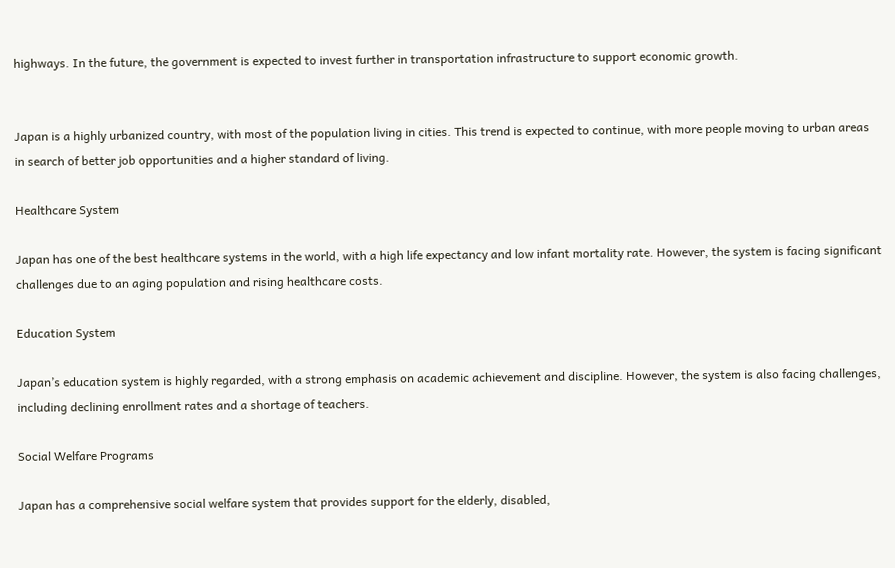highways. In the future, the government is expected to invest further in transportation infrastructure to support economic growth.


Japan is a highly urbanized country, with most of the population living in cities. This trend is expected to continue, with more people moving to urban areas in search of better job opportunities and a higher standard of living.

Healthcare System

Japan has one of the best healthcare systems in the world, with a high life expectancy and low infant mortality rate. However, the system is facing significant challenges due to an aging population and rising healthcare costs.

Education System

Japan’s education system is highly regarded, with a strong emphasis on academic achievement and discipline. However, the system is also facing challenges, including declining enrollment rates and a shortage of teachers.

Social Welfare Programs

Japan has a comprehensive social welfare system that provides support for the elderly, disabled,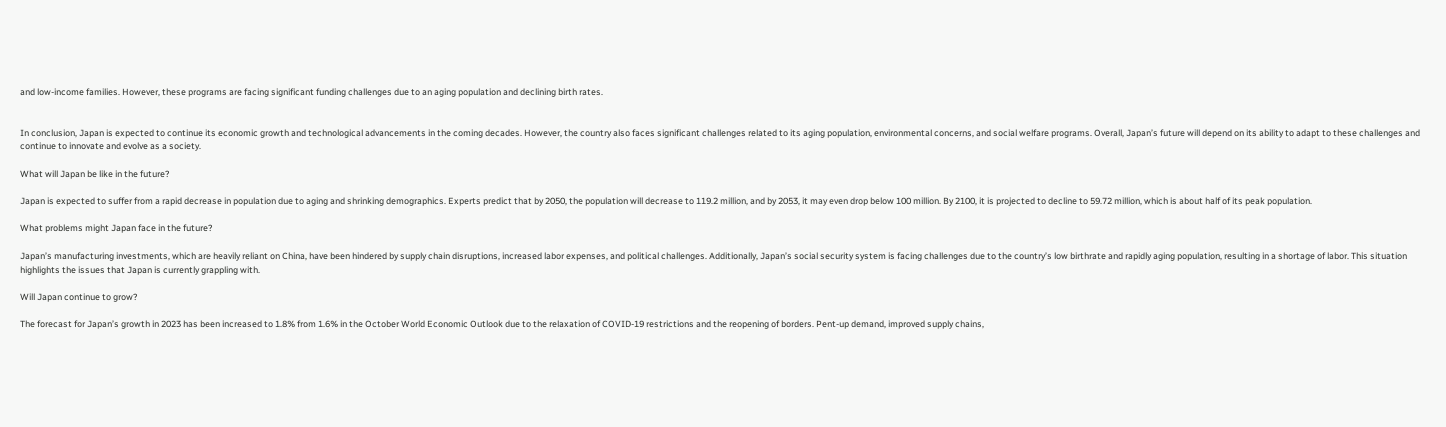and low-income families. However, these programs are facing significant funding challenges due to an aging population and declining birth rates.


In conclusion, Japan is expected to continue its economic growth and technological advancements in the coming decades. However, the country also faces significant challenges related to its aging population, environmental concerns, and social welfare programs. Overall, Japan’s future will depend on its ability to adapt to these challenges and continue to innovate and evolve as a society.

What will Japan be like in the future?

Japan is expected to suffer from a rapid decrease in population due to aging and shrinking demographics. Experts predict that by 2050, the population will decrease to 119.2 million, and by 2053, it may even drop below 100 million. By 2100, it is projected to decline to 59.72 million, which is about half of its peak population.

What problems might Japan face in the future?

Japan’s manufacturing investments, which are heavily reliant on China, have been hindered by supply chain disruptions, increased labor expenses, and political challenges. Additionally, Japan’s social security system is facing challenges due to the country’s low birthrate and rapidly aging population, resulting in a shortage of labor. This situation highlights the issues that Japan is currently grappling with.

Will Japan continue to grow?

The forecast for Japan’s growth in 2023 has been increased to 1.8% from 1.6% in the October World Economic Outlook due to the relaxation of COVID-19 restrictions and the reopening of borders. Pent-up demand, improved supply chains,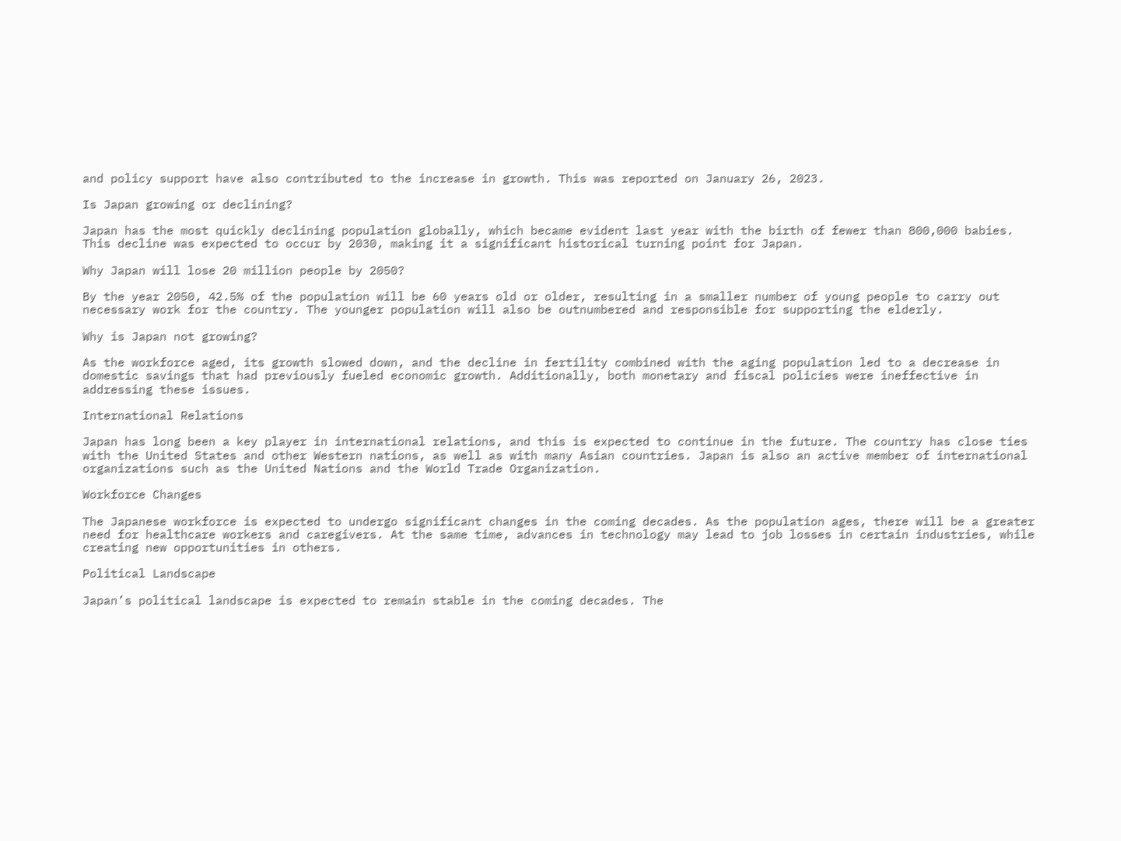and policy support have also contributed to the increase in growth. This was reported on January 26, 2023.

Is Japan growing or declining?

Japan has the most quickly declining population globally, which became evident last year with the birth of fewer than 800,000 babies. This decline was expected to occur by 2030, making it a significant historical turning point for Japan.

Why Japan will lose 20 million people by 2050?

By the year 2050, 42.5% of the population will be 60 years old or older, resulting in a smaller number of young people to carry out necessary work for the country. The younger population will also be outnumbered and responsible for supporting the elderly.

Why is Japan not growing?

As the workforce aged, its growth slowed down, and the decline in fertility combined with the aging population led to a decrease in domestic savings that had previously fueled economic growth. Additionally, both monetary and fiscal policies were ineffective in addressing these issues.

International Relations

Japan has long been a key player in international relations, and this is expected to continue in the future. The country has close ties with the United States and other Western nations, as well as with many Asian countries. Japan is also an active member of international organizations such as the United Nations and the World Trade Organization.

Workforce Changes

The Japanese workforce is expected to undergo significant changes in the coming decades. As the population ages, there will be a greater need for healthcare workers and caregivers. At the same time, advances in technology may lead to job losses in certain industries, while creating new opportunities in others.

Political Landscape

Japan’s political landscape is expected to remain stable in the coming decades. The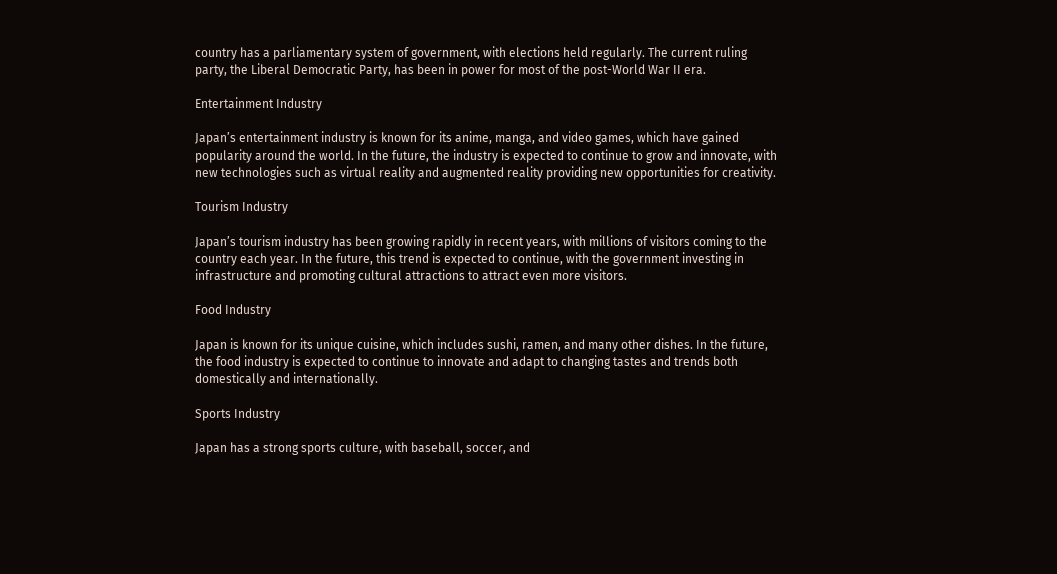country has a parliamentary system of government, with elections held regularly. The current ruling party, the Liberal Democratic Party, has been in power for most of the post-World War II era.

Entertainment Industry

Japan’s entertainment industry is known for its anime, manga, and video games, which have gained popularity around the world. In the future, the industry is expected to continue to grow and innovate, with new technologies such as virtual reality and augmented reality providing new opportunities for creativity.

Tourism Industry

Japan’s tourism industry has been growing rapidly in recent years, with millions of visitors coming to the country each year. In the future, this trend is expected to continue, with the government investing in infrastructure and promoting cultural attractions to attract even more visitors.

Food Industry

Japan is known for its unique cuisine, which includes sushi, ramen, and many other dishes. In the future, the food industry is expected to continue to innovate and adapt to changing tastes and trends both domestically and internationally.

Sports Industry

Japan has a strong sports culture, with baseball, soccer, and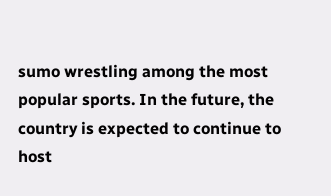sumo wrestling among the most popular sports. In the future, the country is expected to continue to host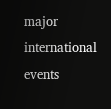major international events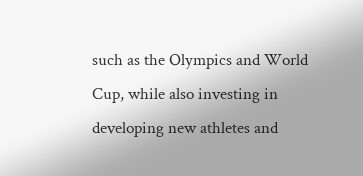such as the Olympics and World Cup, while also investing in developing new athletes and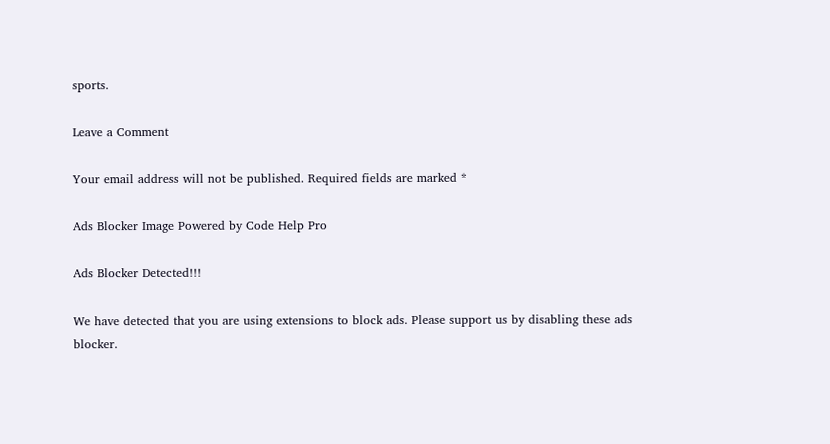sports.

Leave a Comment

Your email address will not be published. Required fields are marked *

Ads Blocker Image Powered by Code Help Pro

Ads Blocker Detected!!!

We have detected that you are using extensions to block ads. Please support us by disabling these ads blocker.